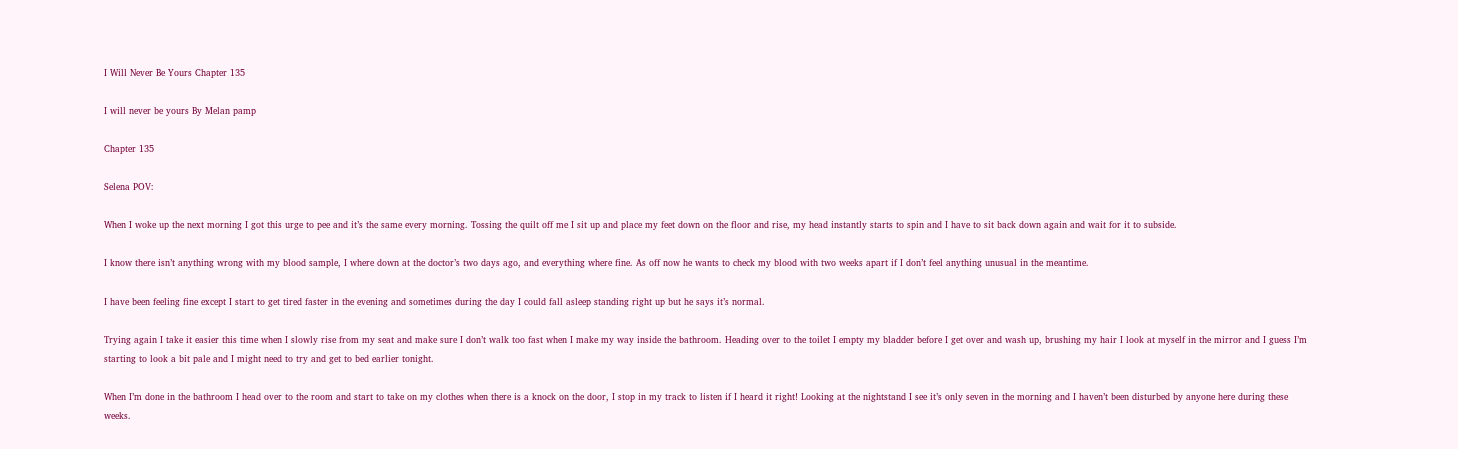I Will Never Be Yours Chapter 135

I will never be yours By Melan pamp

Chapter 135

Selena POV:

When I woke up the next morning I got this urge to pee and it’s the same every morning. Tossing the quilt off me I sit up and place my feet down on the floor and rise, my head instantly starts to spin and I have to sit back down again and wait for it to subside.

I know there isn’t anything wrong with my blood sample, I where down at the doctor’s two days ago, and everything where fine. As off now he wants to check my blood with two weeks apart if I don’t feel anything unusual in the meantime.

I have been feeling fine except I start to get tired faster in the evening and sometimes during the day I could fall asleep standing right up but he says it’s normal.

Trying again I take it easier this time when I slowly rise from my seat and make sure I don’t walk too fast when I make my way inside the bathroom. Heading over to the toilet I empty my bladder before I get over and wash up, brushing my hair I look at myself in the mirror and I guess I’m starting to look a bit pale and I might need to try and get to bed earlier tonight.

When I’m done in the bathroom I head over to the room and start to take on my clothes when there is a knock on the door, I stop in my track to listen if I heard it right! Looking at the nightstand I see it’s only seven in the morning and I haven’t been disturbed by anyone here during these weeks.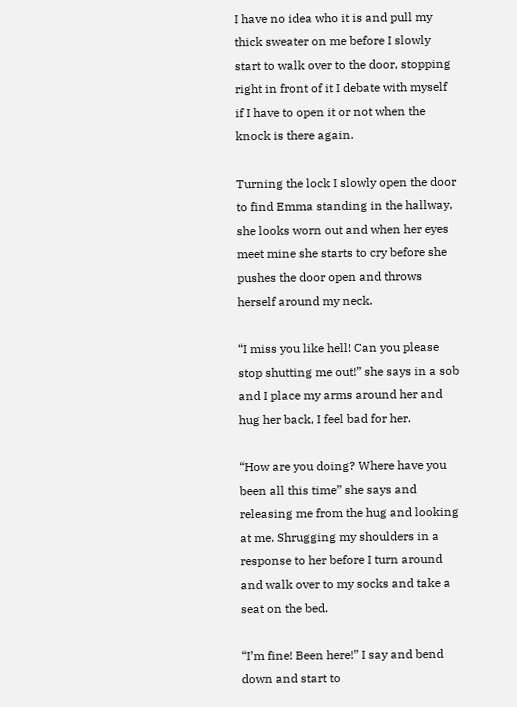I have no idea who it is and pull my thick sweater on me before I slowly start to walk over to the door, stopping right in front of it I debate with myself if I have to open it or not when the knock is there again.

Turning the lock I slowly open the door to find Emma standing in the hallway, she looks worn out and when her eyes meet mine she starts to cry before she pushes the door open and throws herself around my neck.

“I miss you like hell! Can you please stop shutting me out!” she says in a sob and I place my arms around her and hug her back, I feel bad for her.

“How are you doing? Where have you been all this time” she says and releasing me from the hug and looking at me. Shrugging my shoulders in a response to her before I turn around and walk over to my socks and take a seat on the bed.

“I’m fine! Been here!” I say and bend down and start to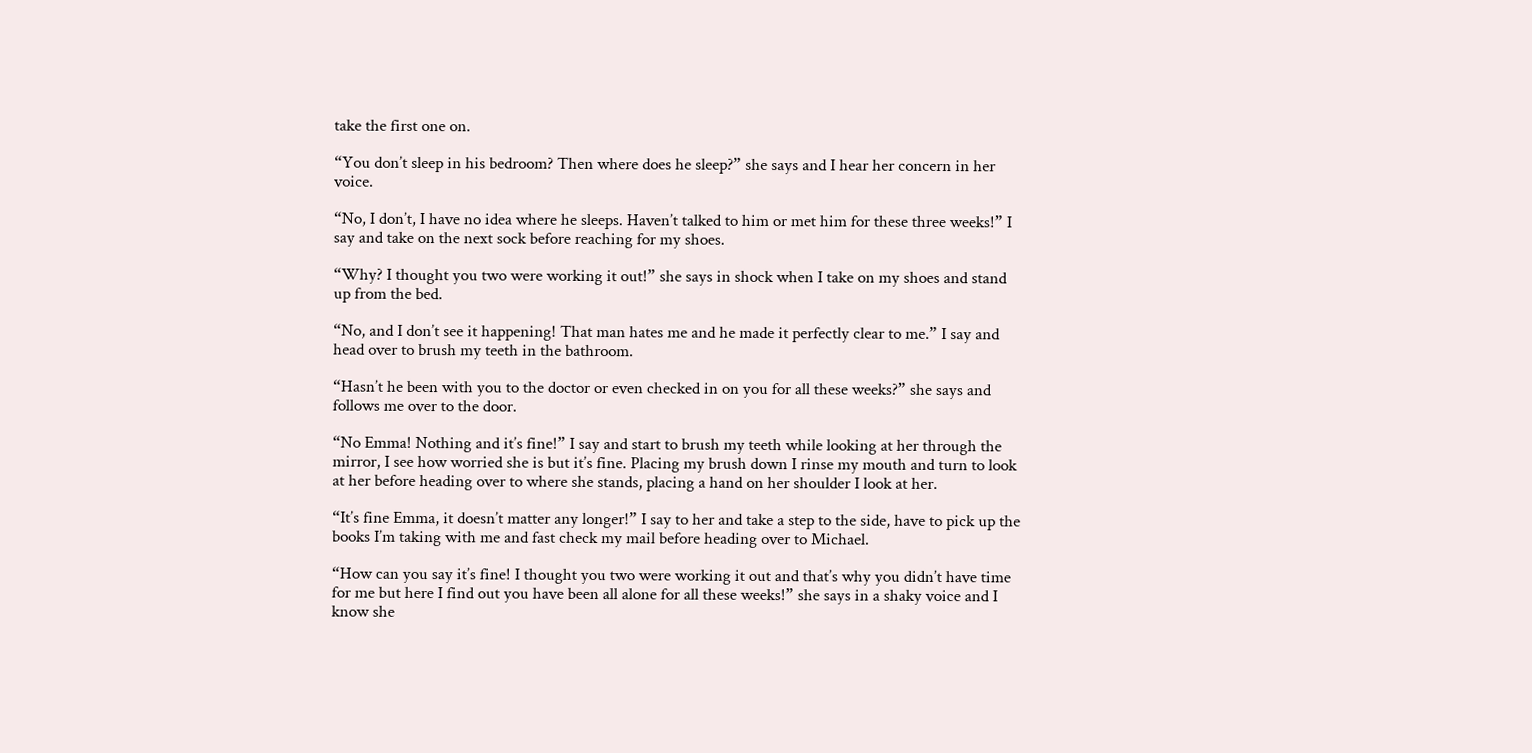take the first one on.

“You don’t sleep in his bedroom? Then where does he sleep?” she says and I hear her concern in her voice.

“No, I don’t, I have no idea where he sleeps. Haven’t talked to him or met him for these three weeks!” I say and take on the next sock before reaching for my shoes.

“Why? I thought you two were working it out!” she says in shock when I take on my shoes and stand up from the bed.

“No, and I don’t see it happening! That man hates me and he made it perfectly clear to me.” I say and head over to brush my teeth in the bathroom.

“Hasn’t he been with you to the doctor or even checked in on you for all these weeks?” she says and follows me over to the door.

“No Emma! Nothing and it’s fine!” I say and start to brush my teeth while looking at her through the mirror, I see how worried she is but it’s fine. Placing my brush down I rinse my mouth and turn to look at her before heading over to where she stands, placing a hand on her shoulder I look at her.

“It’s fine Emma, it doesn’t matter any longer!” I say to her and take a step to the side, have to pick up the books I’m taking with me and fast check my mail before heading over to Michael.

“How can you say it’s fine! I thought you two were working it out and that’s why you didn’t have time for me but here I find out you have been all alone for all these weeks!” she says in a shaky voice and I know she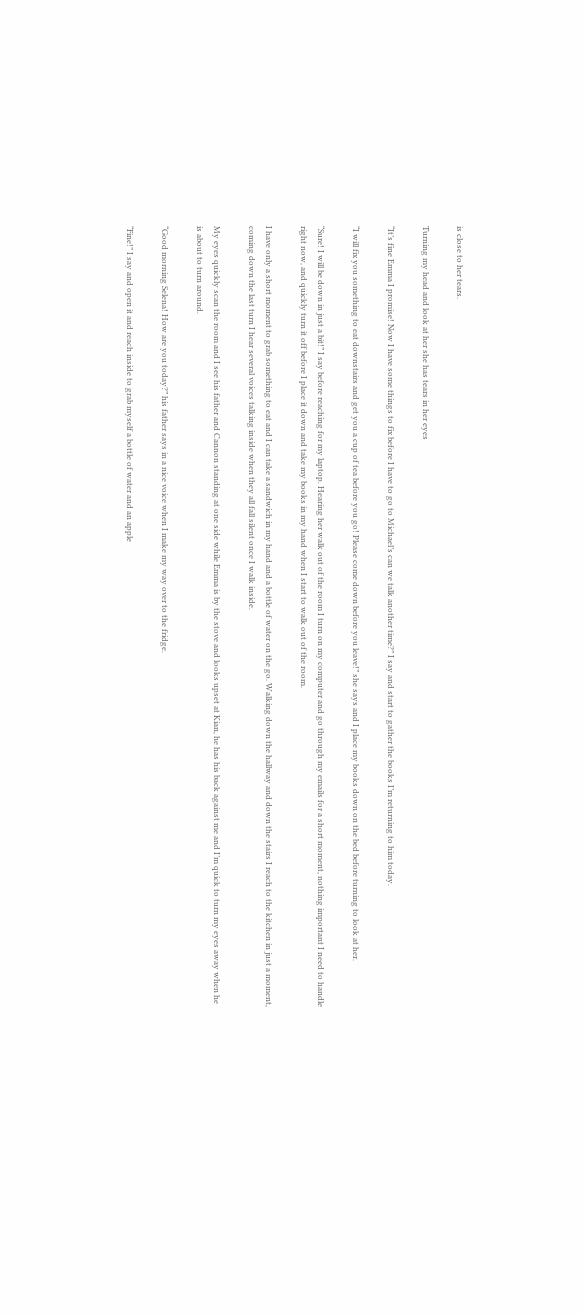is close to her tears.

Turning my head and look at her she has tears in her eyes

“It’s fine Emma I promise! Now I have some things to fix before I have to go to Michael’s can we talk another time?” I say and start to gather the books I’m returning to him today.

“I will fix you something to eat downstairs and get you a cup of tea before you go! Please come down before you leave!” she says and I place my books down on the bed before turning to look at her.

“Sure! I will be down in just a bit!” I say before reaching for my laptop. Hearing her walk out of the room I turn on my computer and go through my emails for a short moment, nothing important I need to handle right now, and quickly turn it off before I place it down and take my books in my hand when I start to walk out of the room.

I have only a short moment to grab something to eat and I can take a sandwich in my hand and a bottle of water on the go. Walking down the hallway and down the stairs I reach to the kitchen in just a moment, coming down the last turn I hear several voices talking inside when they all fall silent once I walk inside.

My eyes quickly scan the room and I see his father and Cannon standing at one side while Emma is by the stove and looks upset at Kian, he has his back against me and I’m quick to turn my eyes away when he is about to turn around.

“Good morning Selena! How are you today?” his father says in a nice voice when I make my way over to the fridge.

“Fine!” I say and open it and reach inside to grab myself a bottle of water and an apple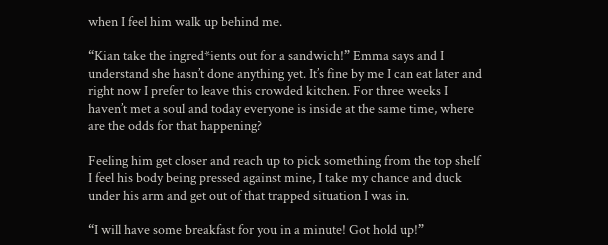when I feel him walk up behind me.

“Kian take the ingred*ients out for a sandwich!” Emma says and I understand she hasn’t done anything yet. It’s fine by me I can eat later and right now I prefer to leave this crowded kitchen. For three weeks I haven’t met a soul and today everyone is inside at the same time, where are the odds for that happening?

Feeling him get closer and reach up to pick something from the top shelf I feel his body being pressed against mine, I take my chance and duck under his arm and get out of that trapped situation I was in.

“I will have some breakfast for you in a minute! Got hold up!”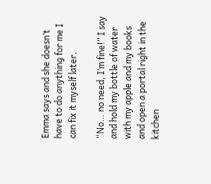Emma says and she doesn’t have to do anything for me I can fix it myself later.

“No… no need, I’m fine!” I say and hold my bottle of water with my apple and my books and open a portal right in the kitchen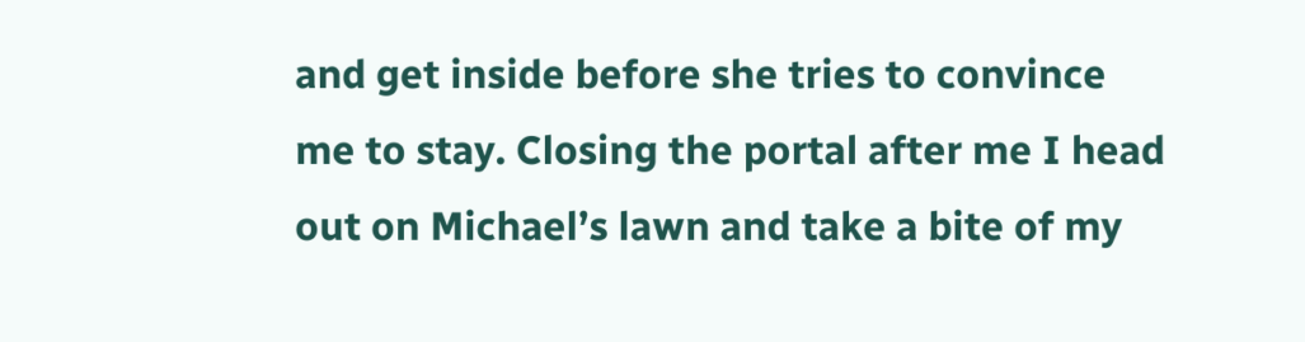and get inside before she tries to convince me to stay. Closing the portal after me I head out on Michael’s lawn and take a bite of my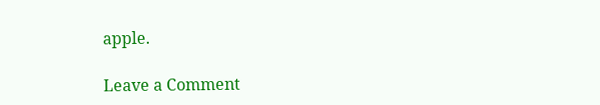apple.

Leave a Comment